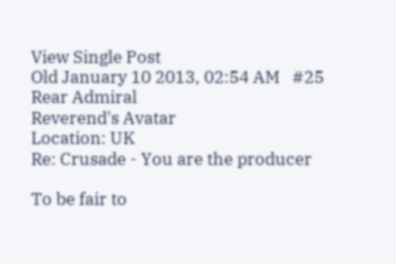View Single Post
Old January 10 2013, 02:54 AM   #25
Rear Admiral
Reverend's Avatar
Location: UK
Re: Crusade - You are the producer

To be fair to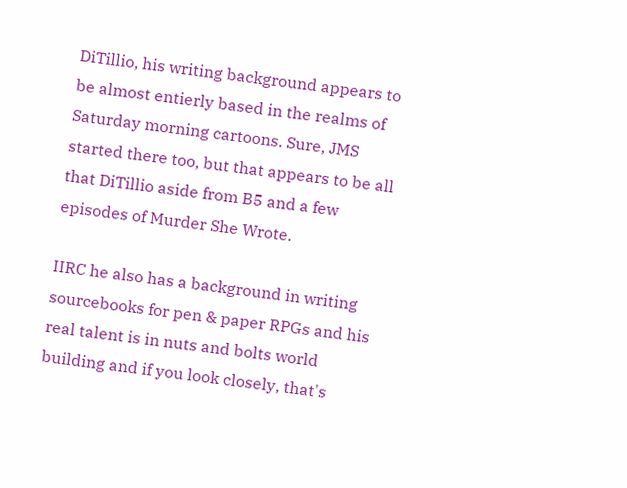DiTillio, his writing background appears to be almost entierly based in the realms of Saturday morning cartoons. Sure, JMS started there too, but that appears to be all that DiTillio aside from B5 and a few episodes of Murder She Wrote.

IIRC he also has a background in writing sourcebooks for pen & paper RPGs and his real talent is in nuts and bolts world building and if you look closely, that's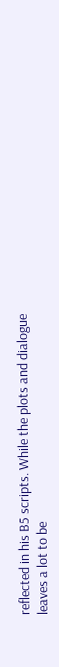reflected in his B5 scripts. While the plots and dialogue leaves a lot to be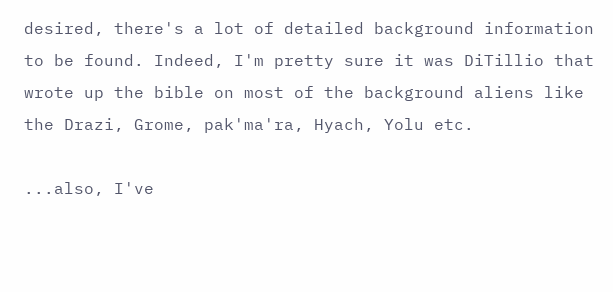desired, there's a lot of detailed background information to be found. Indeed, I'm pretty sure it was DiTillio that wrote up the bible on most of the background aliens like the Drazi, Grome, pak'ma'ra, Hyach, Yolu etc.

...also, I've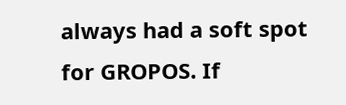always had a soft spot for GROPOS. If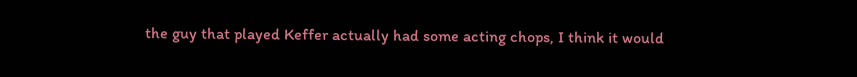the guy that played Keffer actually had some acting chops, I think it would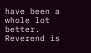have been a whole lot better.
Reverend is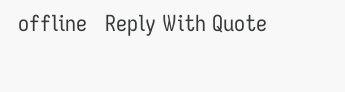offline   Reply With Quote